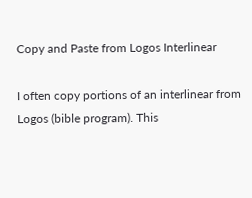Copy and Paste from Logos Interlinear

I often copy portions of an interlinear from Logos (bible program). This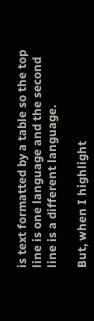is text formatted by a table so the top line is one language and the second line is a different language.

But, when I highlight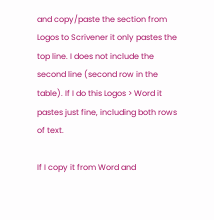and copy/paste the section from Logos to Scrivener it only pastes the top line. I does not include the second line (second row in the table). If I do this Logos > Word it pastes just fine, including both rows of text.

If I copy it from Word and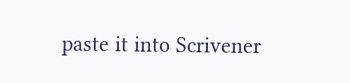paste it into Scrivener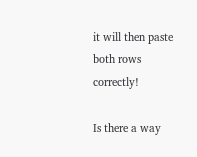it will then paste both rows correctly!

Is there a way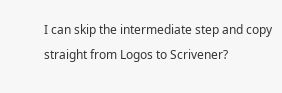I can skip the intermediate step and copy straight from Logos to Scrivener?